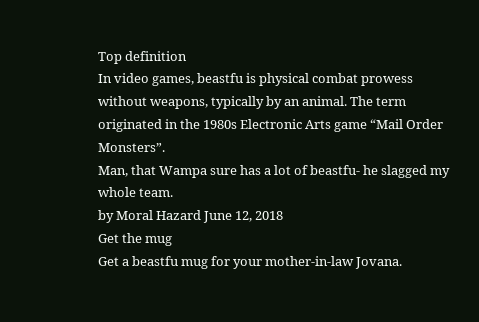Top definition
In video games, beastfu is physical combat prowess without weapons, typically by an animal. The term originated in the 1980s Electronic Arts game “Mail Order Monsters”.
Man, that Wampa sure has a lot of beastfu- he slagged my whole team.
by Moral Hazard June 12, 2018
Get the mug
Get a beastfu mug for your mother-in-law Jovana.